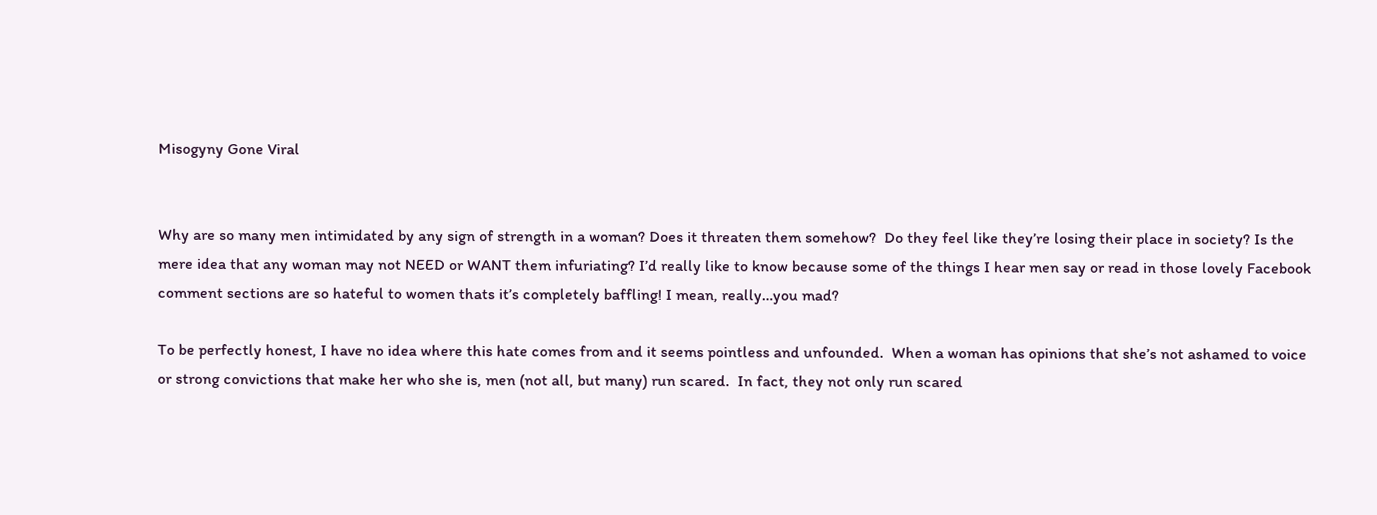Misogyny Gone Viral


Why are so many men intimidated by any sign of strength in a woman? Does it threaten them somehow?  Do they feel like they’re losing their place in society? Is the mere idea that any woman may not NEED or WANT them infuriating? I’d really like to know because some of the things I hear men say or read in those lovely Facebook comment sections are so hateful to women thats it’s completely baffling! I mean, really…you mad?

To be perfectly honest, I have no idea where this hate comes from and it seems pointless and unfounded.  When a woman has opinions that she’s not ashamed to voice or strong convictions that make her who she is, men (not all, but many) run scared.  In fact, they not only run scared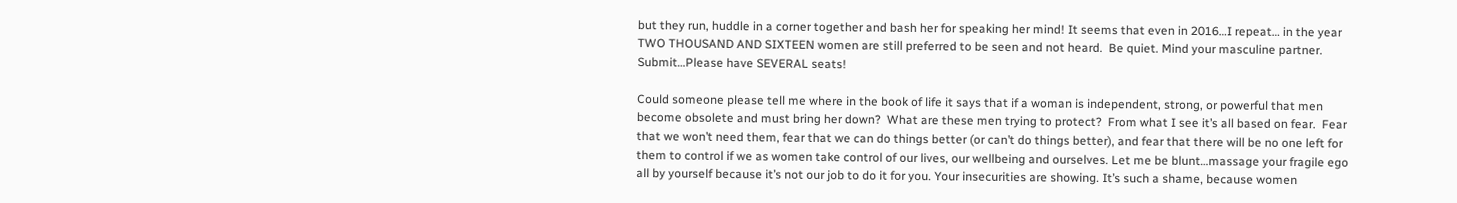but they run, huddle in a corner together and bash her for speaking her mind! It seems that even in 2016…I repeat… in the year TWO THOUSAND AND SIXTEEN women are still preferred to be seen and not heard.  Be quiet. Mind your masculine partner. Submit…Please have SEVERAL seats!

Could someone please tell me where in the book of life it says that if a woman is independent, strong, or powerful that men become obsolete and must bring her down?  What are these men trying to protect?  From what I see it’s all based on fear.  Fear that we won’t need them, fear that we can do things better (or can’t do things better), and fear that there will be no one left for them to control if we as women take control of our lives, our wellbeing and ourselves. Let me be blunt…massage your fragile ego all by yourself because it’s not our job to do it for you. Your insecurities are showing. It’s such a shame, because women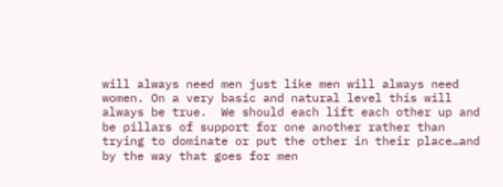will always need men just like men will always need women. On a very basic and natural level this will always be true.  We should each lift each other up and be pillars of support for one another rather than trying to dominate or put the other in their place…and by the way that goes for men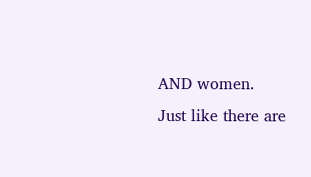AND women.  Just like there are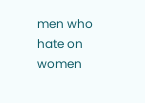men who hate on women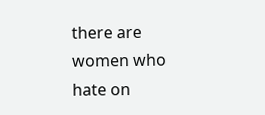there are women who hate on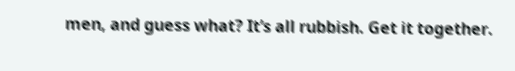men, and guess what? It’s all rubbish. Get it together.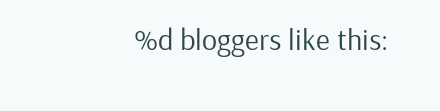%d bloggers like this: